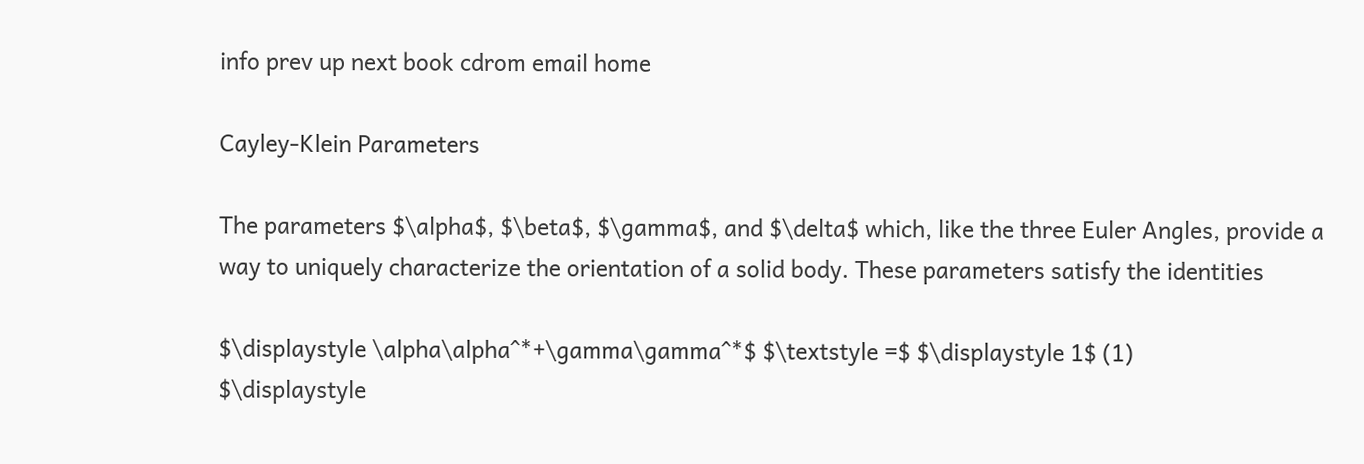info prev up next book cdrom email home

Cayley-Klein Parameters

The parameters $\alpha$, $\beta$, $\gamma$, and $\delta$ which, like the three Euler Angles, provide a way to uniquely characterize the orientation of a solid body. These parameters satisfy the identities

$\displaystyle \alpha\alpha^*+\gamma\gamma^*$ $\textstyle =$ $\displaystyle 1$ (1)
$\displaystyle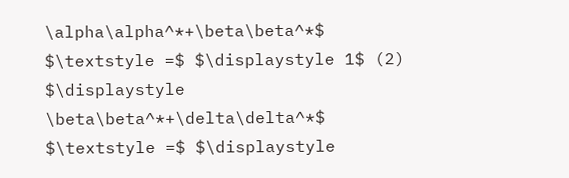\alpha\alpha^*+\beta\beta^*$ $\textstyle =$ $\displaystyle 1$ (2)
$\displaystyle \beta\beta^*+\delta\delta^*$ $\textstyle =$ $\displaystyle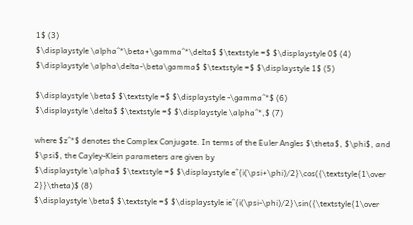1$ (3)
$\displaystyle \alpha^*\beta+\gamma^*\delta$ $\textstyle =$ $\displaystyle 0$ (4)
$\displaystyle \alpha\delta-\beta\gamma$ $\textstyle =$ $\displaystyle 1$ (5)

$\displaystyle \beta$ $\textstyle =$ $\displaystyle -\gamma^*$ (6)
$\displaystyle \delta$ $\textstyle =$ $\displaystyle \alpha^*,$ (7)

where $z^*$ denotes the Complex Conjugate. In terms of the Euler Angles $\theta$, $\phi$, and $\psi$, the Cayley-Klein parameters are given by
$\displaystyle \alpha$ $\textstyle =$ $\displaystyle e^{i(\psi+\phi)/2}\cos({\textstyle{1\over 2}}\theta)$ (8)
$\displaystyle \beta$ $\textstyle =$ $\displaystyle ie^{i(\psi-\phi)/2}\sin({\textstyle{1\over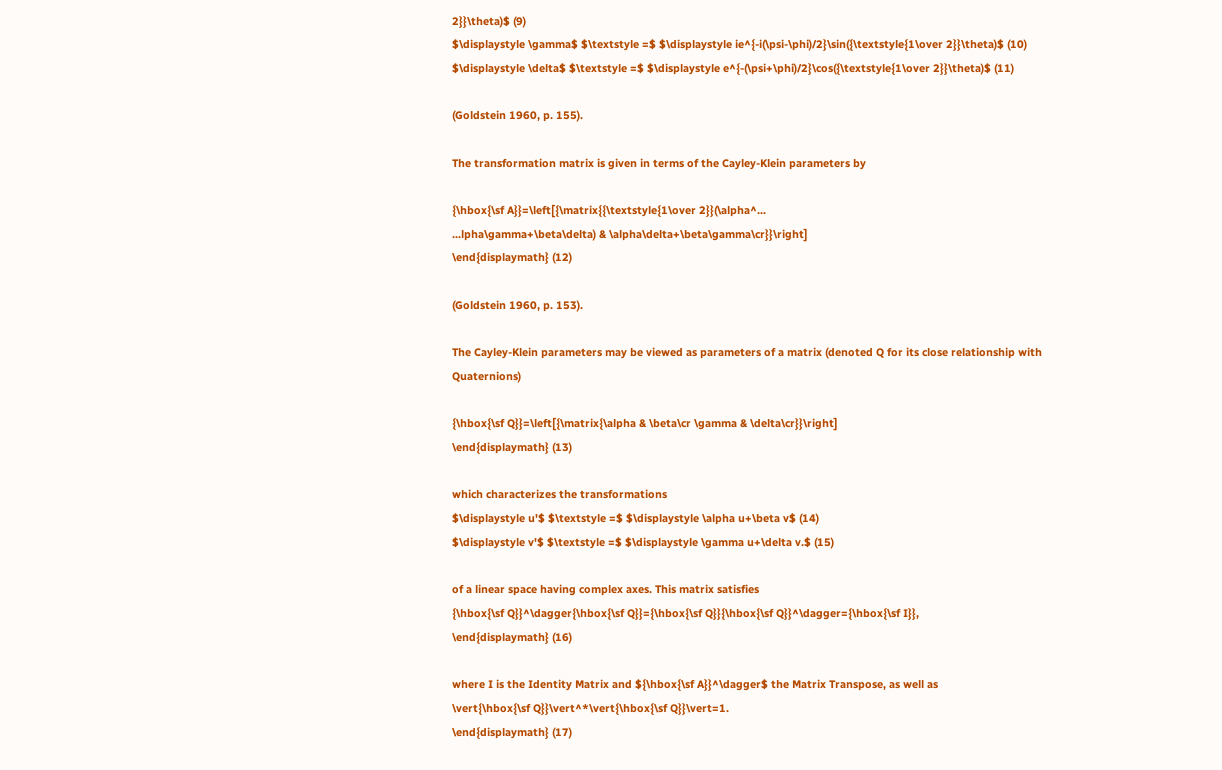2}}\theta)$ (9)
$\displaystyle \gamma$ $\textstyle =$ $\displaystyle ie^{-i(\psi-\phi)/2}\sin({\textstyle{1\over 2}}\theta)$ (10)
$\displaystyle \delta$ $\textstyle =$ $\displaystyle e^{-(\psi+\phi)/2}\cos({\textstyle{1\over 2}}\theta)$ (11)

(Goldstein 1960, p. 155).

The transformation matrix is given in terms of the Cayley-Klein parameters by

{\hbox{\sf A}}=\left[{\matrix{{\textstyle{1\over 2}}(\alpha^...
...lpha\gamma+\beta\delta) & \alpha\delta+\beta\gamma\cr}}\right]
\end{displaymath} (12)

(Goldstein 1960, p. 153).

The Cayley-Klein parameters may be viewed as parameters of a matrix (denoted Q for its close relationship with Quaternions)

{\hbox{\sf Q}}=\left[{\matrix{\alpha & \beta\cr \gamma & \delta\cr}}\right]
\end{displaymath} (13)

which characterizes the transformations
$\displaystyle u'$ $\textstyle =$ $\displaystyle \alpha u+\beta v$ (14)
$\displaystyle v'$ $\textstyle =$ $\displaystyle \gamma u+\delta v.$ (15)

of a linear space having complex axes. This matrix satisfies
{\hbox{\sf Q}}^\dagger{\hbox{\sf Q}}={\hbox{\sf Q}}{\hbox{\sf Q}}^\dagger={\hbox{\sf I}},
\end{displaymath} (16)

where I is the Identity Matrix and ${\hbox{\sf A}}^\dagger$ the Matrix Transpose, as well as
\vert{\hbox{\sf Q}}\vert^*\vert{\hbox{\sf Q}}\vert=1.
\end{displaymath} (17)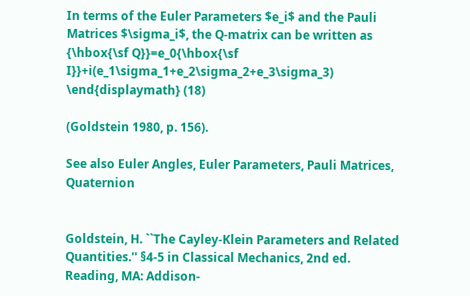In terms of the Euler Parameters $e_i$ and the Pauli Matrices $\sigma_i$, the Q-matrix can be written as
{\hbox{\sf Q}}=e_0{\hbox{\sf I}}+i(e_1\sigma_1+e_2\sigma_2+e_3\sigma_3)
\end{displaymath} (18)

(Goldstein 1980, p. 156).

See also Euler Angles, Euler Parameters, Pauli Matrices, Quaternion


Goldstein, H. ``The Cayley-Klein Parameters and Related Quantities.'' §4-5 in Classical Mechanics, 2nd ed. Reading, MA: Addison-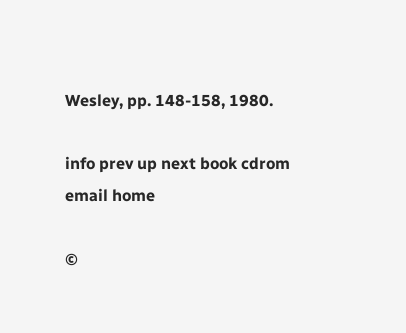Wesley, pp. 148-158, 1980.

info prev up next book cdrom email home

©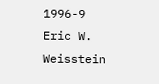1996-9 Eric W. Weisstein